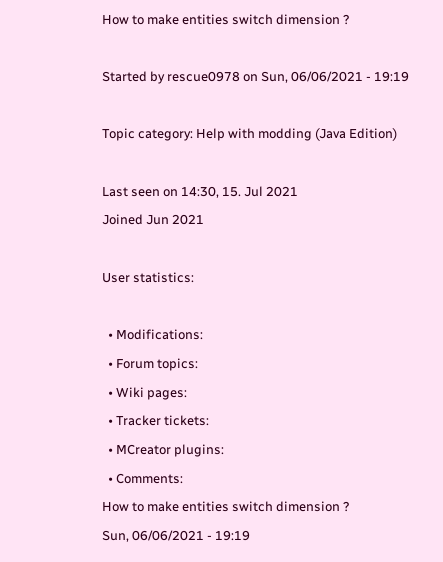How to make entities switch dimension ?

Started by rescue0978 on Sun, 06/06/2021 - 19:19

Topic category: Help with modding (Java Edition)

Last seen on 14:30, 15. Jul 2021
Joined Jun 2021

User statistics:

  • Modifications:
  • Forum topics:
  • Wiki pages:
  • Tracker tickets:
  • MCreator plugins:
  • Comments:
How to make entities switch dimension ?
Sun, 06/06/2021 - 19:19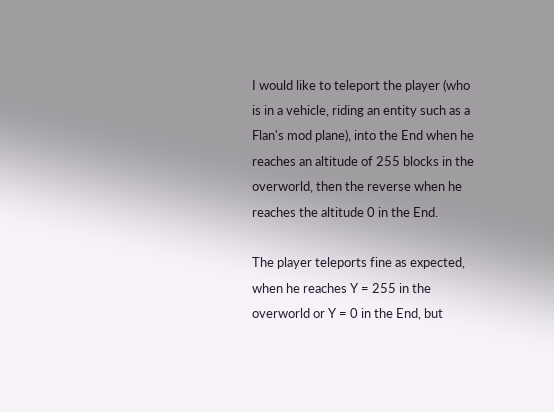I would like to teleport the player (who is in a vehicle, riding an entity such as a Flan's mod plane), into the End when he reaches an altitude of 255 blocks in the overworld, then the reverse when he reaches the altitude 0 in the End.

The player teleports fine as expected, when he reaches Y = 255 in the overworld or Y = 0 in the End, but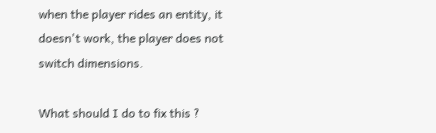when the player rides an entity, it doesn't work, the player does not switch dimensions.

What should I do to fix this ?